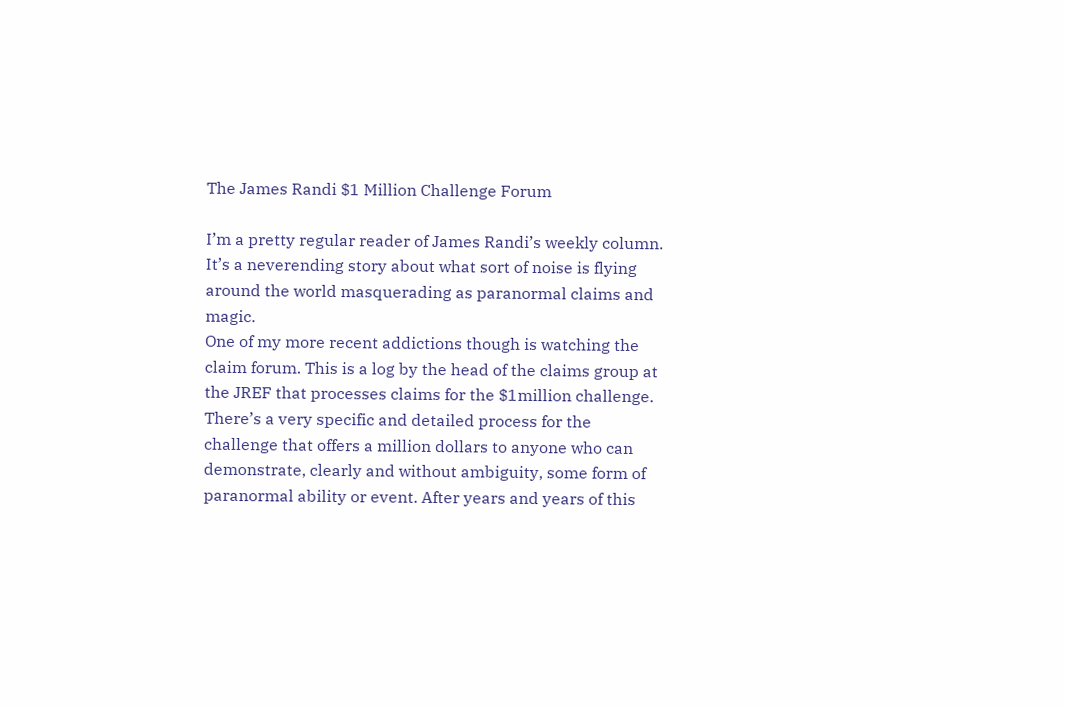The James Randi $1 Million Challenge Forum

I’m a pretty regular reader of James Randi’s weekly column. It’s a neverending story about what sort of noise is flying around the world masquerading as paranormal claims and magic.
One of my more recent addictions though is watching the claim forum. This is a log by the head of the claims group at the JREF that processes claims for the $1million challenge. There’s a very specific and detailed process for the challenge that offers a million dollars to anyone who can demonstrate, clearly and without ambiguity, some form of paranormal ability or event. After years and years of this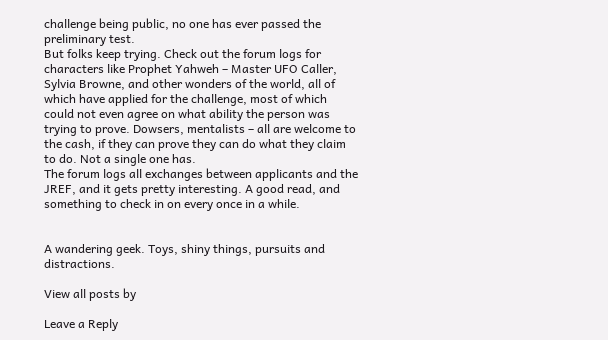challenge being public, no one has ever passed the preliminary test.
But folks keep trying. Check out the forum logs for characters like Prophet Yahweh – Master UFO Caller, Sylvia Browne, and other wonders of the world, all of which have applied for the challenge, most of which could not even agree on what ability the person was trying to prove. Dowsers, mentalists – all are welcome to the cash, if they can prove they can do what they claim to do. Not a single one has.
The forum logs all exchanges between applicants and the JREF, and it gets pretty interesting. A good read, and something to check in on every once in a while.


A wandering geek. Toys, shiny things, pursuits and distractions.

View all posts by

Leave a Reply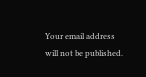Your email address will not be published.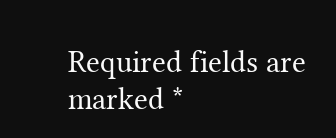Required fields are marked *